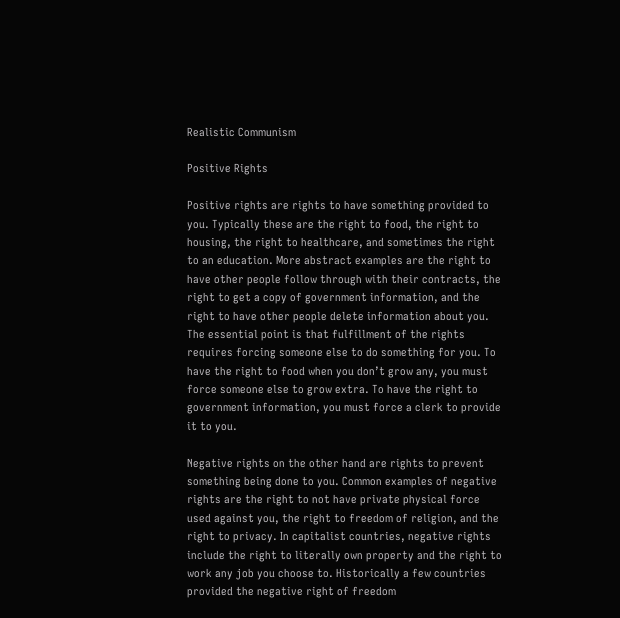Realistic Communism

Positive Rights

Positive rights are rights to have something provided to you. Typically these are the right to food, the right to housing, the right to healthcare, and sometimes the right to an education. More abstract examples are the right to have other people follow through with their contracts, the right to get a copy of government information, and the right to have other people delete information about you. The essential point is that fulfillment of the rights requires forcing someone else to do something for you. To have the right to food when you don’t grow any, you must force someone else to grow extra. To have the right to government information, you must force a clerk to provide it to you.

Negative rights on the other hand are rights to prevent something being done to you. Common examples of negative rights are the right to not have private physical force used against you, the right to freedom of religion, and the right to privacy. In capitalist countries, negative rights include the right to literally own property and the right to work any job you choose to. Historically a few countries provided the negative right of freedom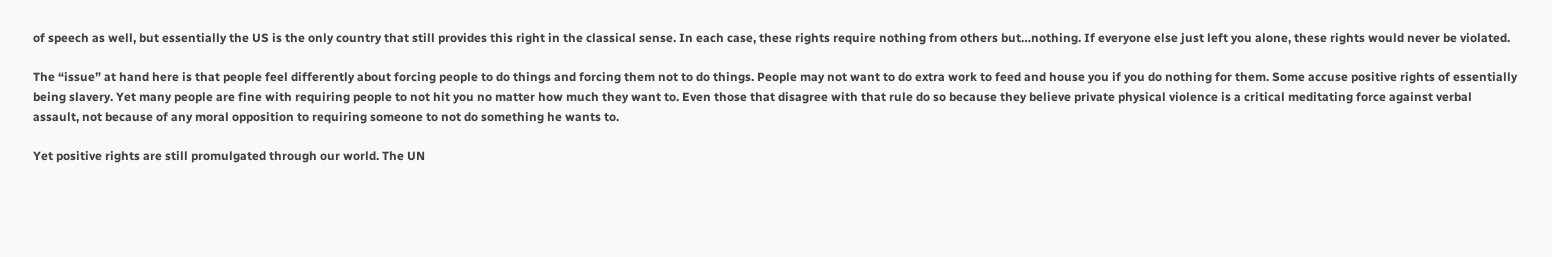of speech as well, but essentially the US is the only country that still provides this right in the classical sense. In each case, these rights require nothing from others but…nothing. If everyone else just left you alone, these rights would never be violated.

The “issue” at hand here is that people feel differently about forcing people to do things and forcing them not to do things. People may not want to do extra work to feed and house you if you do nothing for them. Some accuse positive rights of essentially being slavery. Yet many people are fine with requiring people to not hit you no matter how much they want to. Even those that disagree with that rule do so because they believe private physical violence is a critical meditating force against verbal assault, not because of any moral opposition to requiring someone to not do something he wants to.

Yet positive rights are still promulgated through our world. The UN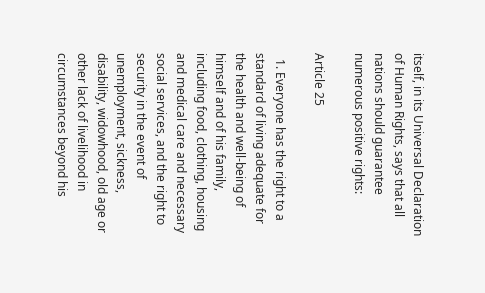itself, in its Universal Declaration of Human Rights, says that all nations should guarantee numerous positive rights:

Article 25

  1. Everyone has the right to a standard of living adequate for the health and well-being of himself and of his family, including food, clothing, housing and medical care and necessary social services, and the right to security in the event of unemployment, sickness, disability, widowhood, old age or other lack of livelihood in circumstances beyond his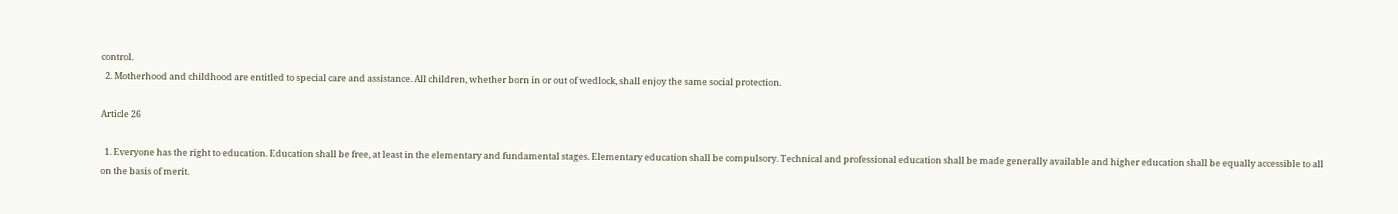control.
  2. Motherhood and childhood are entitled to special care and assistance. All children, whether born in or out of wedlock, shall enjoy the same social protection.

Article 26

  1. Everyone has the right to education. Education shall be free, at least in the elementary and fundamental stages. Elementary education shall be compulsory. Technical and professional education shall be made generally available and higher education shall be equally accessible to all on the basis of merit.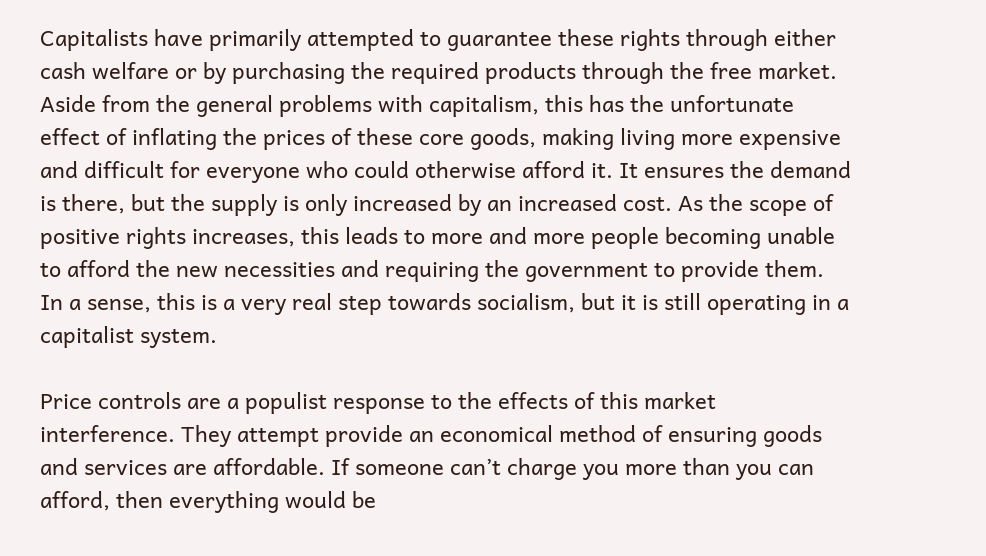Capitalists have primarily attempted to guarantee these rights through either cash welfare or by purchasing the required products through the free market. Aside from the general problems with capitalism, this has the unfortunate effect of inflating the prices of these core goods, making living more expensive and difficult for everyone who could otherwise afford it. It ensures the demand is there, but the supply is only increased by an increased cost. As the scope of positive rights increases, this leads to more and more people becoming unable to afford the new necessities and requiring the government to provide them. In a sense, this is a very real step towards socialism, but it is still operating in a capitalist system.

Price controls are a populist response to the effects of this market interference. They attempt provide an economical method of ensuring goods and services are affordable. If someone can’t charge you more than you can afford, then everything would be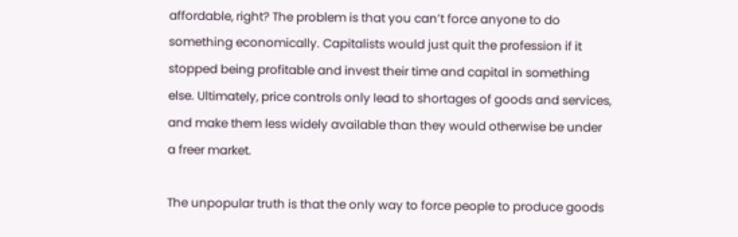affordable, right? The problem is that you can’t force anyone to do something economically. Capitalists would just quit the profession if it stopped being profitable and invest their time and capital in something else. Ultimately, price controls only lead to shortages of goods and services, and make them less widely available than they would otherwise be under a freer market.

The unpopular truth is that the only way to force people to produce goods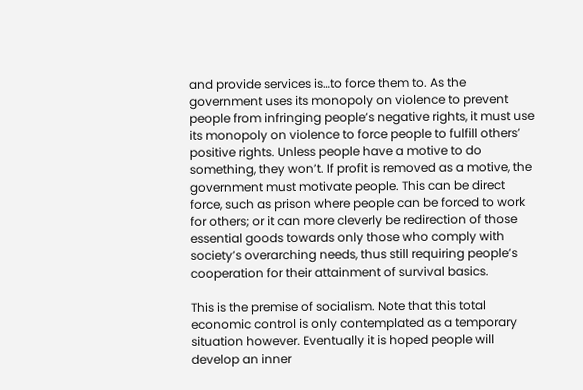and provide services is…to force them to. As the government uses its monopoly on violence to prevent people from infringing people’s negative rights, it must use its monopoly on violence to force people to fulfill others’ positive rights. Unless people have a motive to do something, they won’t. If profit is removed as a motive, the government must motivate people. This can be direct force, such as prison where people can be forced to work for others; or it can more cleverly be redirection of those essential goods towards only those who comply with society’s overarching needs, thus still requiring people’s cooperation for their attainment of survival basics.

This is the premise of socialism. Note that this total economic control is only contemplated as a temporary situation however. Eventually it is hoped people will develop an inner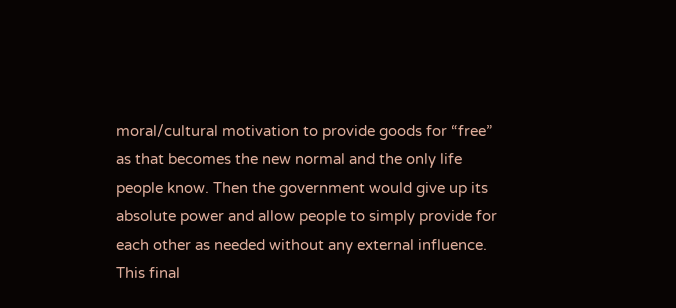moral/cultural motivation to provide goods for “free” as that becomes the new normal and the only life people know. Then the government would give up its absolute power and allow people to simply provide for each other as needed without any external influence. This final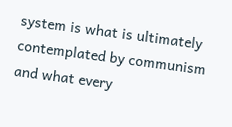system is what is ultimately contemplated by communism and what every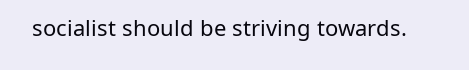socialist should be striving towards.